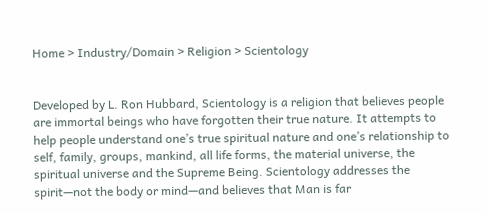Home > Industry/Domain > Religion > Scientology


Developed by L. Ron Hubbard, Scientology is a religion that believes people are immortal beings who have forgotten their true nature. It attempts to help people understand one’s true spiritual nature and one’s relationship to self, family, groups, mankind, all life forms, the material universe, the spiritual universe and the Supreme Being. Scientology addresses the spirit—not the body or mind—and believes that Man is far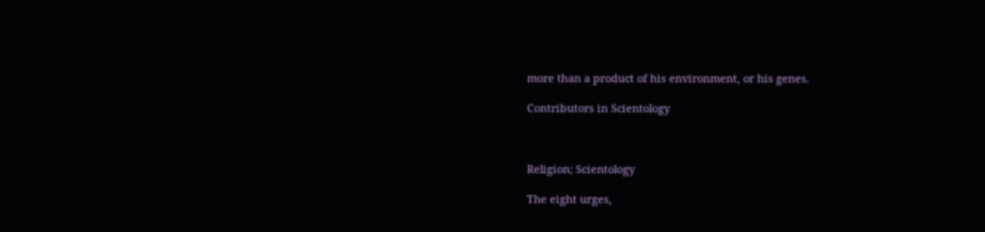more than a product of his environment, or his genes.

Contributors in Scientology



Religion; Scientology

The eight urges,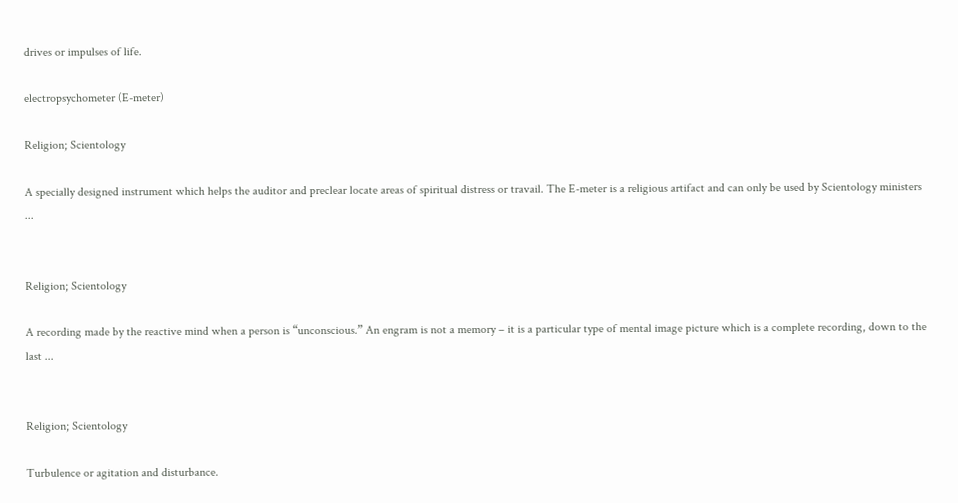drives or impulses of life.

electropsychometer (E-meter)

Religion; Scientology

A specially designed instrument which helps the auditor and preclear locate areas of spiritual distress or travail. The E-meter is a religious artifact and can only be used by Scientology ministers ...


Religion; Scientology

A recording made by the reactive mind when a person is “unconscious.” An engram is not a memory – it is a particular type of mental image picture which is a complete recording, down to the last ...


Religion; Scientology

Turbulence or agitation and disturbance.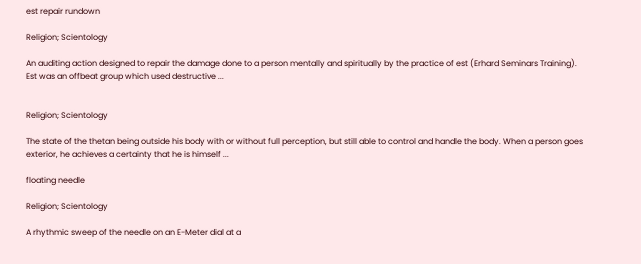est repair rundown

Religion; Scientology

An auditing action designed to repair the damage done to a person mentally and spiritually by the practice of est (Erhard Seminars Training). Est was an offbeat group which used destructive ...


Religion; Scientology

The state of the thetan being outside his body with or without full perception, but still able to control and handle the body. When a person goes exterior, he achieves a certainty that he is himself ...

floating needle

Religion; Scientology

A rhythmic sweep of the needle on an E-Meter dial at a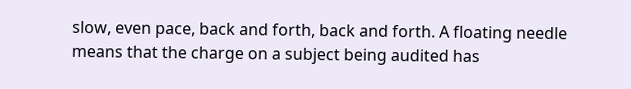slow, even pace, back and forth, back and forth. A floating needle means that the charge on a subject being audited has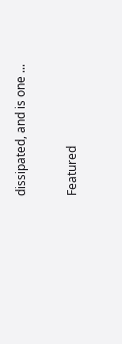dissipated, and is one ...

Featured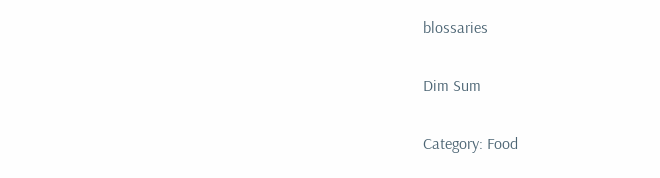blossaries

Dim Sum

Category: Food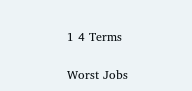1 4 Terms

Worst Jobs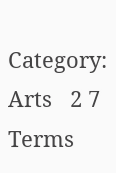Category: Arts   2 7 Terms